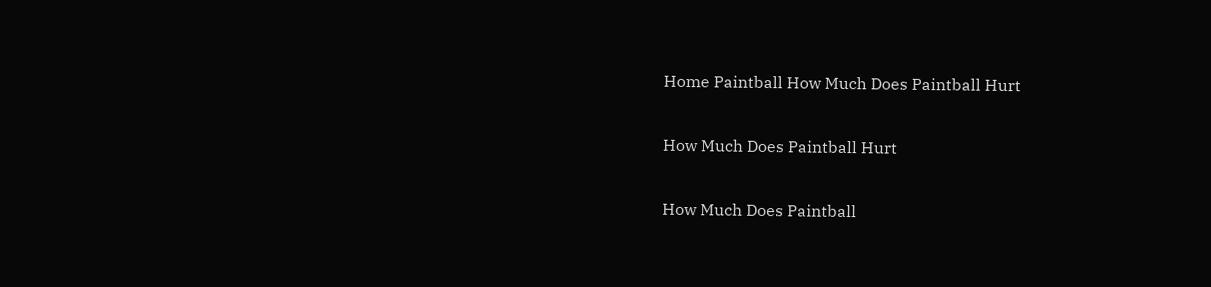Home Paintball How Much Does Paintball Hurt

How Much Does Paintball Hurt

How Much Does Paintball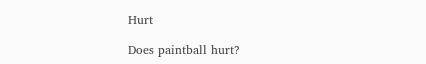Hurt

Does paintball hurt?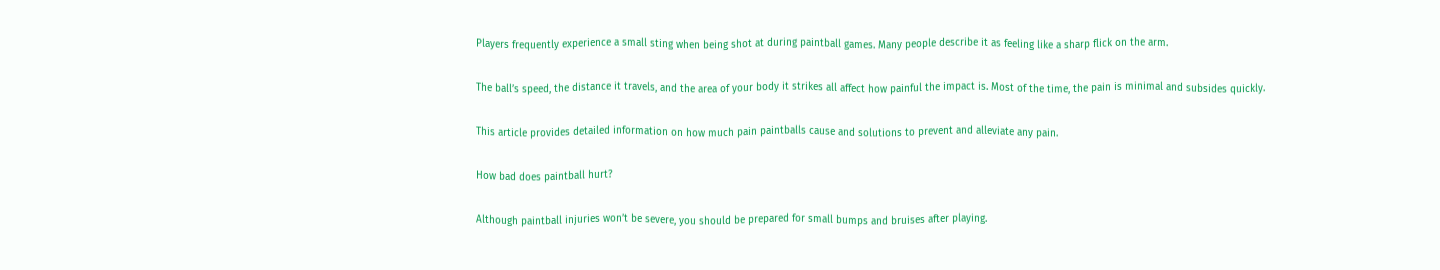Players frequently experience a small sting when being shot at during paintball games. Many people describe it as feeling like a sharp flick on the arm.

The ball’s speed, the distance it travels, and the area of your body it strikes all affect how painful the impact is. Most of the time, the pain is minimal and subsides quickly.

This article provides detailed information on how much pain paintballs cause and solutions to prevent and alleviate any pain.

How bad does paintball hurt?

Although paintball injuries won’t be severe, you should be prepared for small bumps and bruises after playing.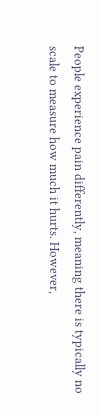People experience pain differently, meaning there is typically no scale to measure how much it hurts. However,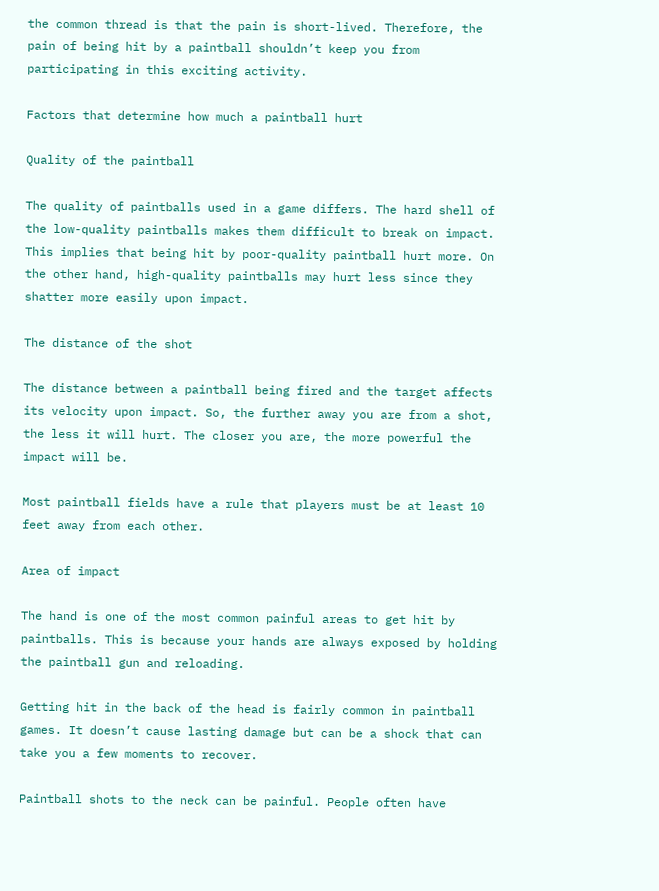the common thread is that the pain is short-lived. Therefore, the pain of being hit by a paintball shouldn’t keep you from participating in this exciting activity.

Factors that determine how much a paintball hurt

Quality of the paintball

The quality of paintballs used in a game differs. The hard shell of the low-quality paintballs makes them difficult to break on impact. This implies that being hit by poor-quality paintball hurt more. On the other hand, high-quality paintballs may hurt less since they shatter more easily upon impact.

The distance of the shot

The distance between a paintball being fired and the target affects its velocity upon impact. So, the further away you are from a shot, the less it will hurt. The closer you are, the more powerful the impact will be.

Most paintball fields have a rule that players must be at least 10 feet away from each other.

Area of impact

The hand is one of the most common painful areas to get hit by paintballs. This is because your hands are always exposed by holding the paintball gun and reloading.

Getting hit in the back of the head is fairly common in paintball games. It doesn’t cause lasting damage but can be a shock that can take you a few moments to recover.

Paintball shots to the neck can be painful. People often have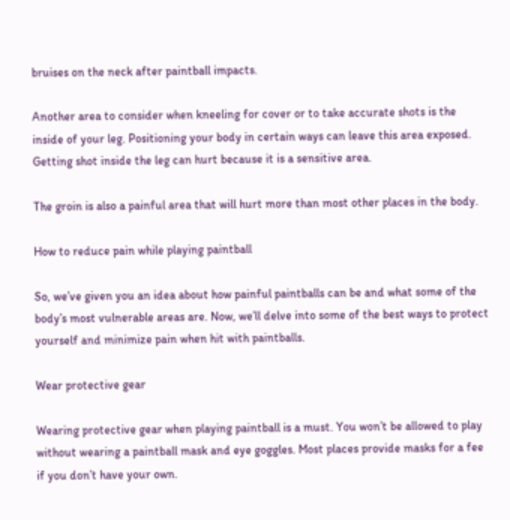bruises on the neck after paintball impacts.

Another area to consider when kneeling for cover or to take accurate shots is the inside of your leg. Positioning your body in certain ways can leave this area exposed. Getting shot inside the leg can hurt because it is a sensitive area.

The groin is also a painful area that will hurt more than most other places in the body.

How to reduce pain while playing paintball

So, we’ve given you an idea about how painful paintballs can be and what some of the body’s most vulnerable areas are. Now, we’ll delve into some of the best ways to protect yourself and minimize pain when hit with paintballs.

Wear protective gear

Wearing protective gear when playing paintball is a must. You won’t be allowed to play without wearing a paintball mask and eye goggles. Most places provide masks for a fee if you don’t have your own.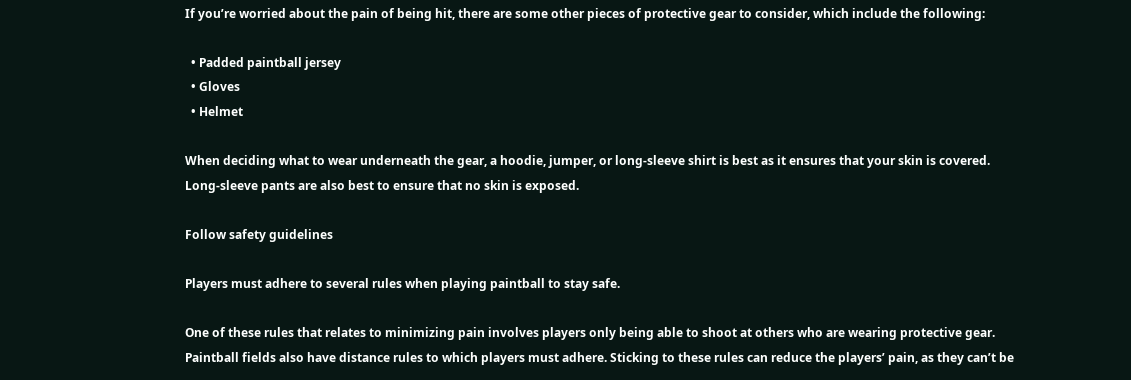If you’re worried about the pain of being hit, there are some other pieces of protective gear to consider, which include the following:

  • Padded paintball jersey
  • Gloves
  • Helmet

When deciding what to wear underneath the gear, a hoodie, jumper, or long-sleeve shirt is best as it ensures that your skin is covered. Long-sleeve pants are also best to ensure that no skin is exposed.

Follow safety guidelines

Players must adhere to several rules when playing paintball to stay safe.

One of these rules that relates to minimizing pain involves players only being able to shoot at others who are wearing protective gear. Paintball fields also have distance rules to which players must adhere. Sticking to these rules can reduce the players’ pain, as they can’t be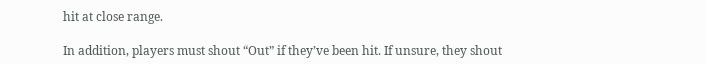hit at close range.

In addition, players must shout “Out” if they’ve been hit. If unsure, they shout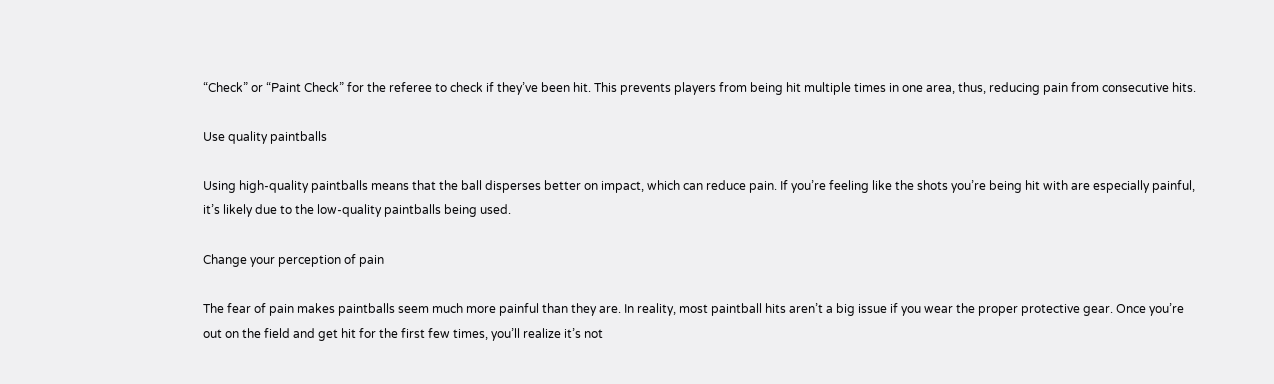“Check” or “Paint Check” for the referee to check if they’ve been hit. This prevents players from being hit multiple times in one area, thus, reducing pain from consecutive hits.

Use quality paintballs

Using high-quality paintballs means that the ball disperses better on impact, which can reduce pain. If you’re feeling like the shots you’re being hit with are especially painful, it’s likely due to the low-quality paintballs being used.

Change your perception of pain

The fear of pain makes paintballs seem much more painful than they are. In reality, most paintball hits aren’t a big issue if you wear the proper protective gear. Once you’re out on the field and get hit for the first few times, you’ll realize it’s not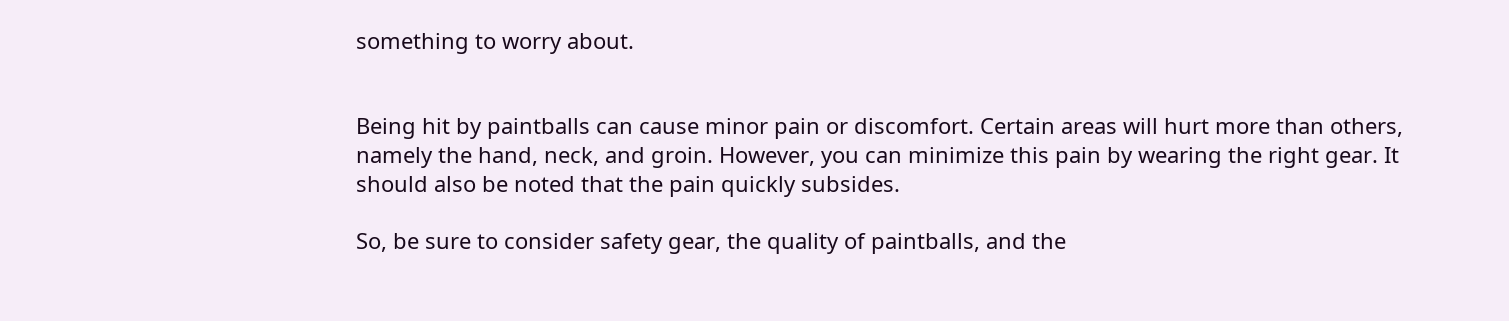something to worry about.


Being hit by paintballs can cause minor pain or discomfort. Certain areas will hurt more than others, namely the hand, neck, and groin. However, you can minimize this pain by wearing the right gear. It should also be noted that the pain quickly subsides.

So, be sure to consider safety gear, the quality of paintballs, and the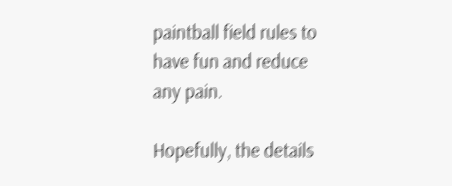paintball field rules to have fun and reduce any pain.

Hopefully, the details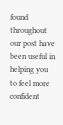found throughout our post have been useful in helping you to feel more confident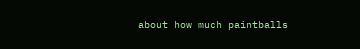about how much paintballs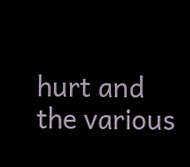hurt and the various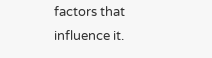factors that influence it.